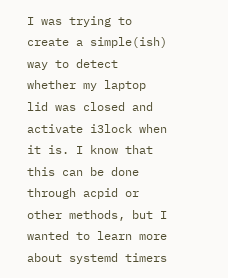I was trying to create a simple(ish) way to detect whether my laptop lid was closed and activate i3lock when it is. I know that this can be done through acpid or other methods, but I wanted to learn more about systemd timers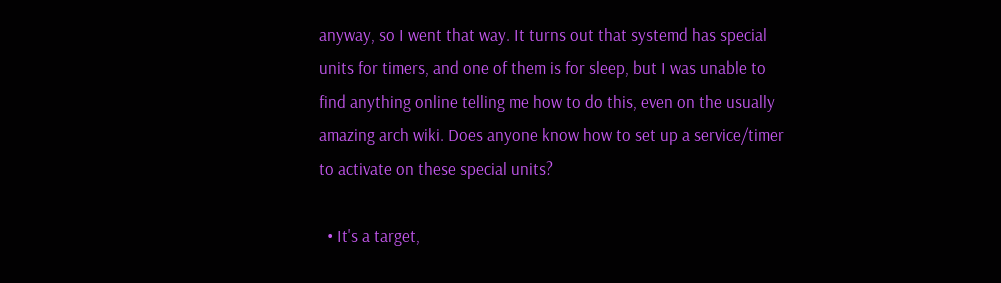anyway, so I went that way. It turns out that systemd has special units for timers, and one of them is for sleep, but I was unable to find anything online telling me how to do this, even on the usually amazing arch wiki. Does anyone know how to set up a service/timer to activate on these special units?

  • It's a target,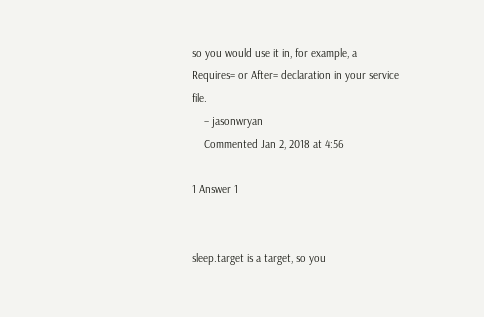so you would use it in, for example, a Requires= or After= declaration in your service file.
    – jasonwryan
    Commented Jan 2, 2018 at 4:56

1 Answer 1


sleep.target is a target, so you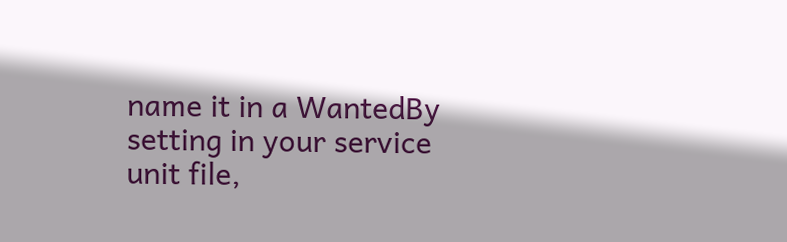name it in a WantedBy setting in your service unit file,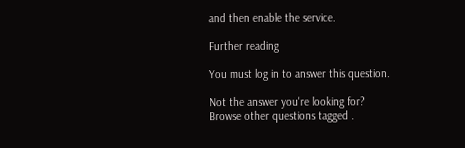and then enable the service.

Further reading

You must log in to answer this question.

Not the answer you're looking for? Browse other questions tagged .